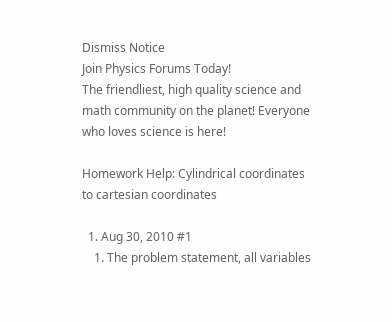Dismiss Notice
Join Physics Forums Today!
The friendliest, high quality science and math community on the planet! Everyone who loves science is here!

Homework Help: Cylindrical coordinates to cartesian coordinates

  1. Aug 30, 2010 #1
    1. The problem statement, all variables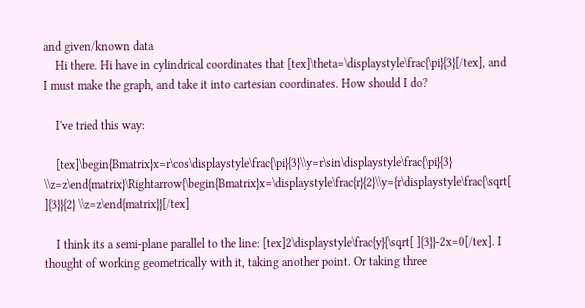and given/known data
    Hi there. Hi have in cylindrical coordinates that [tex]\theta=\displaystyle\frac{\pi}{3}[/tex], and I must make the graph, and take it into cartesian coordinates. How should I do?

    I've tried this way:

    [tex]\begin{Bmatrix}x=r\cos\displaystyle\frac{\pi}{3}\\y=r\sin\displaystyle\frac{\pi}{3} \\z=z\end{matrix}\Rightarrow{\begin{Bmatrix}x=\displaystyle\frac{r}{2}\\y={r\displaystyle\frac{\sqrt[ ]{3}}{2} \\z=z\end{matrix}}[/tex]

    I think its a semi-plane parallel to the line: [tex]2\displaystyle\frac{y}{\sqrt[ ]{3}}-2x=0[/tex]. I thought of working geometrically with it, taking another point. Or taking three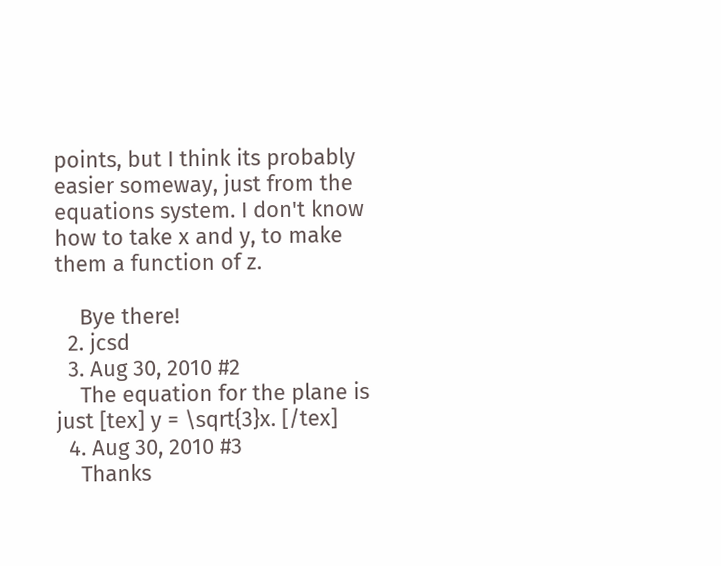points, but I think its probably easier someway, just from the equations system. I don't know how to take x and y, to make them a function of z.

    Bye there!
  2. jcsd
  3. Aug 30, 2010 #2
    The equation for the plane is just [tex] y = \sqrt{3}x. [/tex]
  4. Aug 30, 2010 #3
    Thanks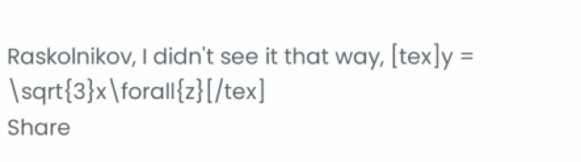Raskolnikov, I didn't see it that way, [tex]y = \sqrt{3}x\forall{z}[/tex]
Share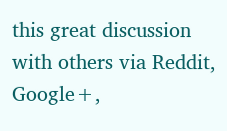this great discussion with others via Reddit, Google+,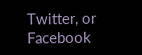Twitter, or Facebook